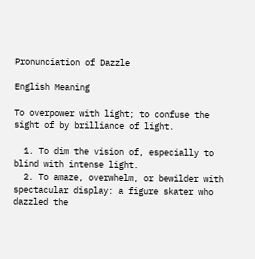Pronunciation of Dazzle

English Meaning

To overpower with light; to confuse the sight of by brilliance of light.

  1. To dim the vision of, especially to blind with intense light.
  2. To amaze, overwhelm, or bewilder with spectacular display: a figure skater who dazzled the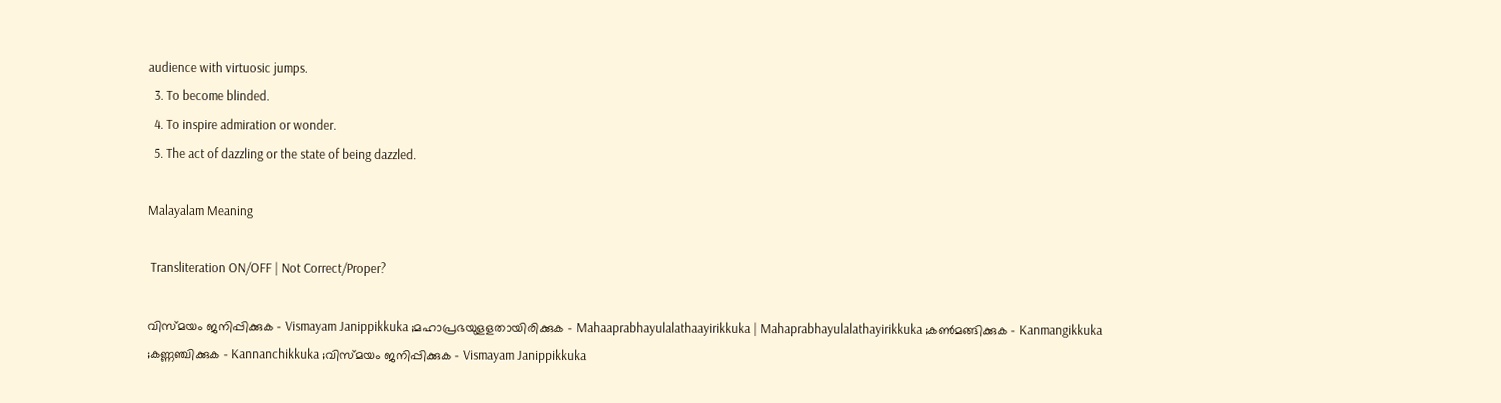audience with virtuosic jumps.
  3. To become blinded.
  4. To inspire admiration or wonder.
  5. The act of dazzling or the state of being dazzled.

Malayalam Meaning

 Transliteration ON/OFF | Not Correct/Proper?

വിസ്മയം ജനിപ്പിക്കുക - Vismayam Janippikkuka ;മഹാപ്രഭയുളളതായിരിക്കുക - Mahaaprabhayulalathaayirikkuka | Mahaprabhayulalathayirikkuka ;കണ്‍മങ്ങിക്കുക - Kanmangikkuka ;കണ്ണഞ്ചിക്കുക - Kannanchikkuka ;വിസ്‌മയം ജനിപ്പിക്കുക - Vismayam Janippikkuka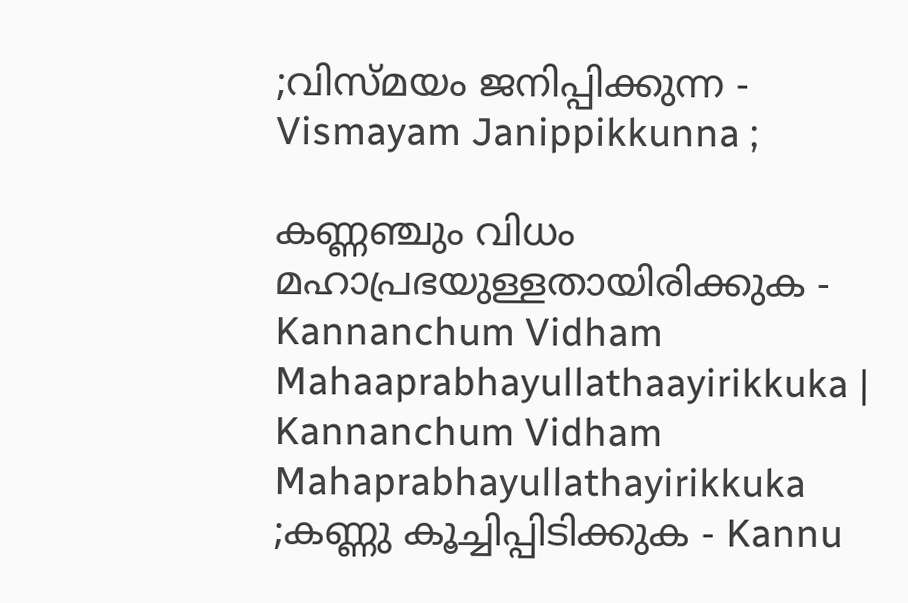;വിസ്മയം ജനിപ്പിക്കുന്ന - Vismayam Janippikkunna ;

കണ്ണഞ്ചും വിധം മഹാപ്രഭയുള്ളതായിരിക്കുക - Kannanchum Vidham Mahaaprabhayullathaayirikkuka | Kannanchum Vidham Mahaprabhayullathayirikkuka ;കണ്ണു കൂച്ചിപ്പിടിക്കുക - Kannu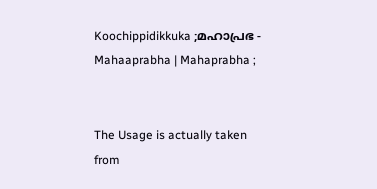Koochippidikkuka ;മഹാപ്രഭ - Mahaaprabha | Mahaprabha ;


The Usage is actually taken from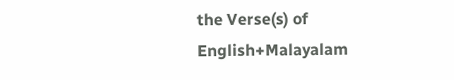the Verse(s) of English+Malayalam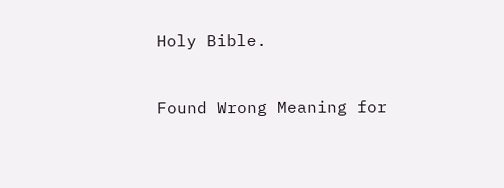Holy Bible.


Found Wrong Meaning for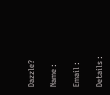Dazzle?

Name :

Email :

Details :